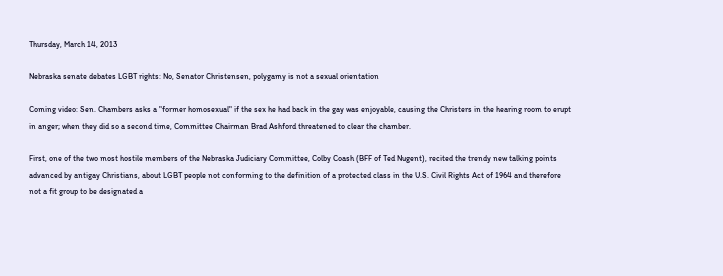Thursday, March 14, 2013

Nebraska senate debates LGBT rights: No, Senator Christensen, polygamy is not a sexual orientation

Coming video: Sen. Chambers asks a "former homosexual" if the sex he had back in the gay was enjoyable, causing the Christers in the hearing room to erupt in anger; when they did so a second time, Committee Chairman Brad Ashford threatened to clear the chamber.

First, one of the two most hostile members of the Nebraska Judiciary Committee, Colby Coash (BFF of Ted Nugent), recited the trendy new talking points advanced by antigay Christians, about LGBT people not conforming to the definition of a protected class in the U.S. Civil Rights Act of 1964 and therefore not a fit group to be designated a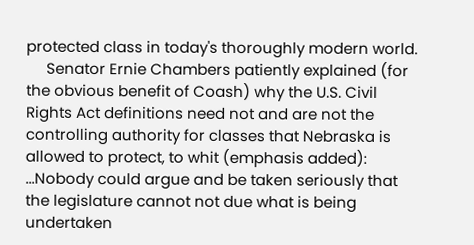protected class in today's thoroughly modern world.
     Senator Ernie Chambers patiently explained (for the obvious benefit of Coash) why the U.S. Civil Rights Act definitions need not and are not the controlling authority for classes that Nebraska is allowed to protect, to whit (emphasis added):
...Nobody could argue and be taken seriously that the legislature cannot not due what is being undertaken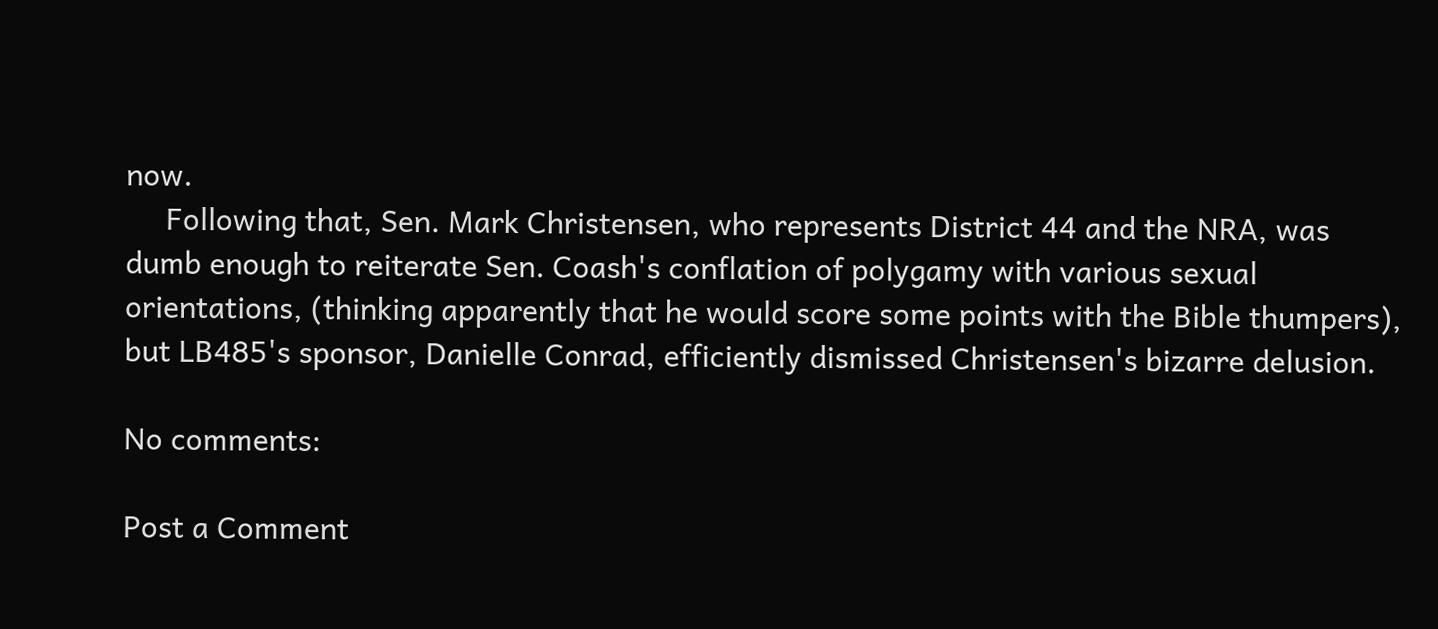now.
     Following that, Sen. Mark Christensen, who represents District 44 and the NRA, was dumb enough to reiterate Sen. Coash's conflation of polygamy with various sexual orientations, (thinking apparently that he would score some points with the Bible thumpers), but LB485's sponsor, Danielle Conrad, efficiently dismissed Christensen's bizarre delusion.

No comments:

Post a Comment